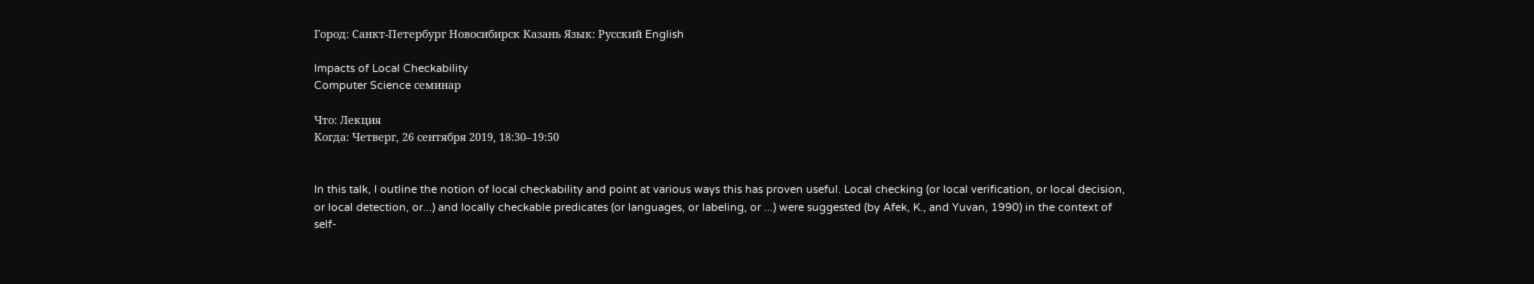Город: Санкт-Петербург Новосибирск Казань Язык: Русский English

Impacts of Local Checkability
Computer Science семинар

Что: Лекция
Когда: Четверг, 26 сентября 2019, 18:30–19:50


In this talk, I outline the notion of local checkability and point at various ways this has proven useful. Local checking (or local verification, or local decision, or local detection, or...) and locally checkable predicates (or languages, or labeling, or ...) were suggested (by Afek, K., and Yuvan, 1990) in the context of self-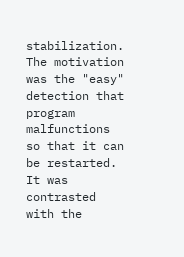stabilization. The motivation was the "easy" detection that program malfunctions so that it can be restarted. It was contrasted with the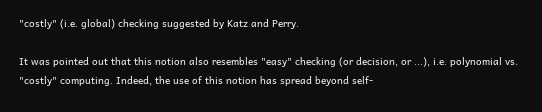"costly" (i.e. global) checking suggested by Katz and Perry.

It was pointed out that this notion also resembles "easy" checking (or decision, or ...), i.e. polynomial vs. "costly" computing. Indeed, the use of this notion has spread beyond self-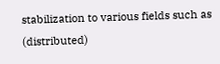stabilization to various fields such as (distributed)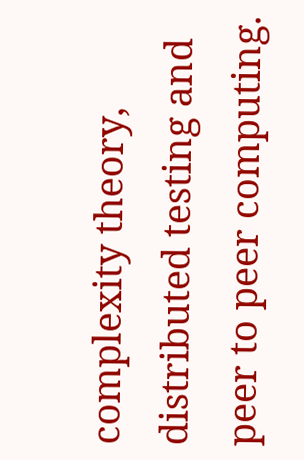complexity theory, distributed testing and peer to peer computing.